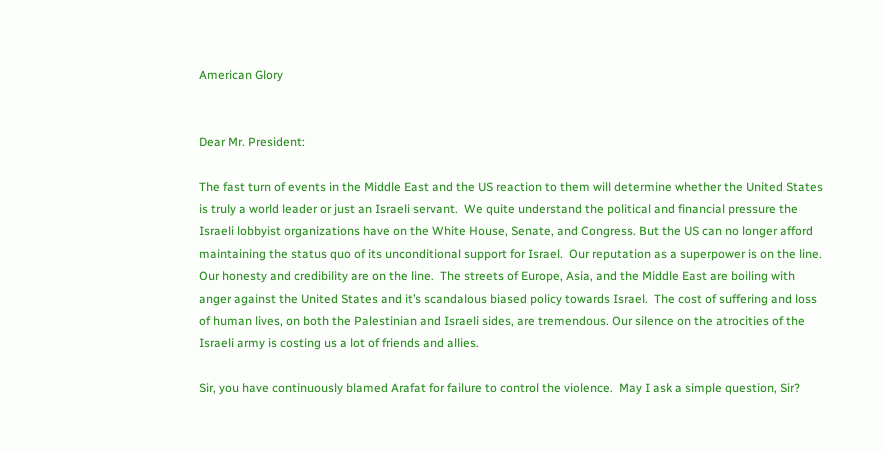American Glory


Dear Mr. President:

The fast turn of events in the Middle East and the US reaction to them will determine whether the United States is truly a world leader or just an Israeli servant.  We quite understand the political and financial pressure the Israeli lobbyist organizations have on the White House, Senate, and Congress. But the US can no longer afford maintaining the status quo of its unconditional support for Israel.  Our reputation as a superpower is on the line.  Our honesty and credibility are on the line.  The streets of Europe, Asia, and the Middle East are boiling with anger against the United States and it’s scandalous biased policy towards Israel.  The cost of suffering and loss of human lives, on both the Palestinian and Israeli sides, are tremendous. Our silence on the atrocities of the Israeli army is costing us a lot of friends and allies.

Sir, you have continuously blamed Arafat for failure to control the violence.  May I ask a simple question, Sir?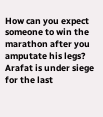How can you expect someone to win the marathon after you amputate his legs?  Arafat is under siege for the last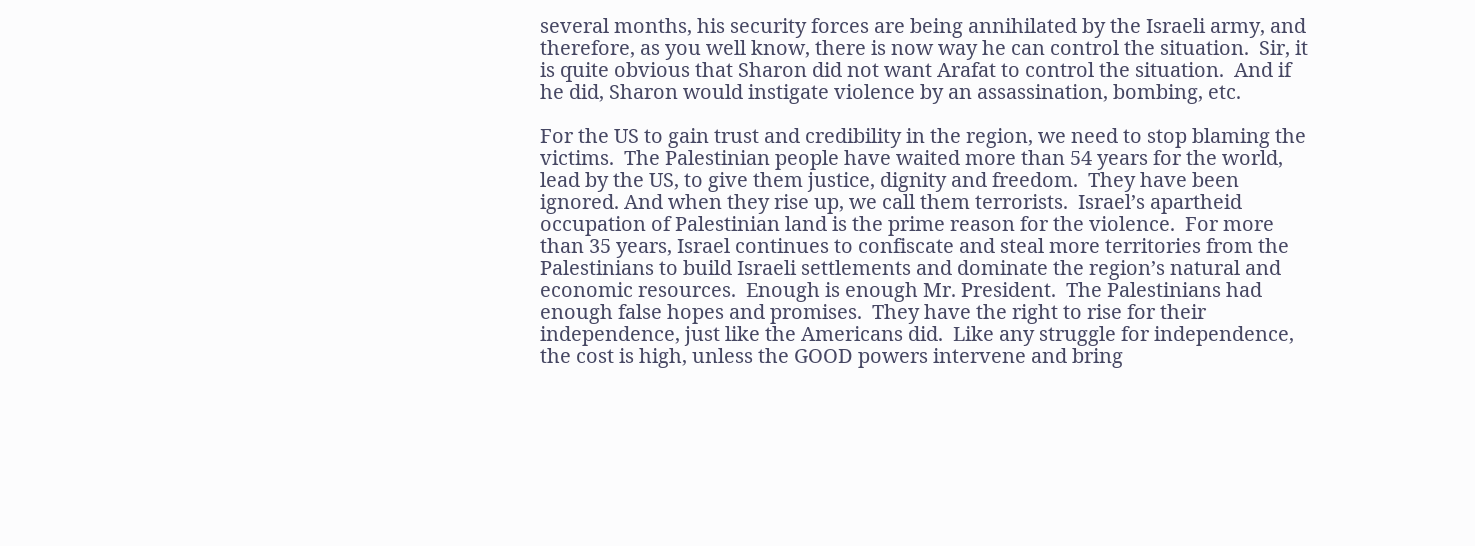several months, his security forces are being annihilated by the Israeli army, and therefore, as you well know, there is now way he can control the situation.  Sir, it is quite obvious that Sharon did not want Arafat to control the situation.  And if he did, Sharon would instigate violence by an assassination, bombing, etc.

For the US to gain trust and credibility in the region, we need to stop blaming the victims.  The Palestinian people have waited more than 54 years for the world, lead by the US, to give them justice, dignity and freedom.  They have been ignored. And when they rise up, we call them terrorists.  Israel’s apartheid occupation of Palestinian land is the prime reason for the violence.  For more than 35 years, Israel continues to confiscate and steal more territories from the Palestinians to build Israeli settlements and dominate the region’s natural and economic resources.  Enough is enough Mr. President.  The Palestinians had enough false hopes and promises.  They have the right to rise for their independence, just like the Americans did.  Like any struggle for independence, the cost is high, unless the GOOD powers intervene and bring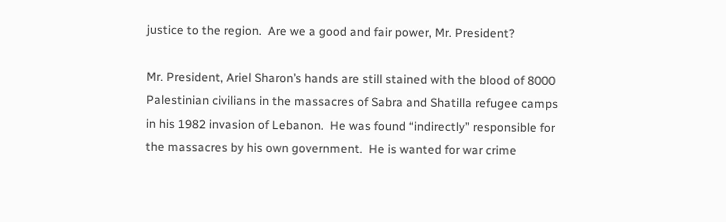justice to the region.  Are we a good and fair power, Mr. President?

Mr. President, Ariel Sharon’s hands are still stained with the blood of 8000 Palestinian civilians in the massacres of Sabra and Shatilla refugee camps in his 1982 invasion of Lebanon.  He was found “indirectly” responsible for the massacres by his own government.  He is wanted for war crime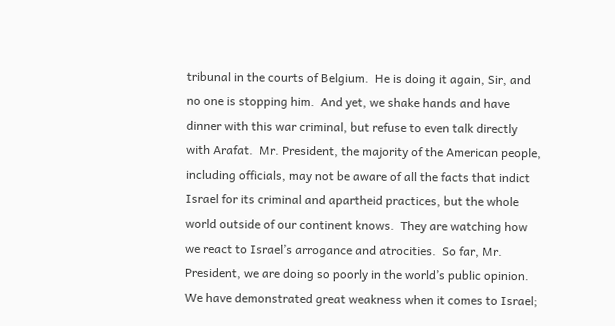tribunal in the courts of Belgium.  He is doing it again, Sir, and no one is stopping him.  And yet, we shake hands and have dinner with this war criminal, but refuse to even talk directly with Arafat.  Mr. President, the majority of the American people, including officials, may not be aware of all the facts that indict Israel for its criminal and apartheid practices, but the whole world outside of our continent knows.  They are watching how we react to Israel’s arrogance and atrocities.  So far, Mr. President, we are doing so poorly in the world’s public opinion.  We have demonstrated great weakness when it comes to Israel;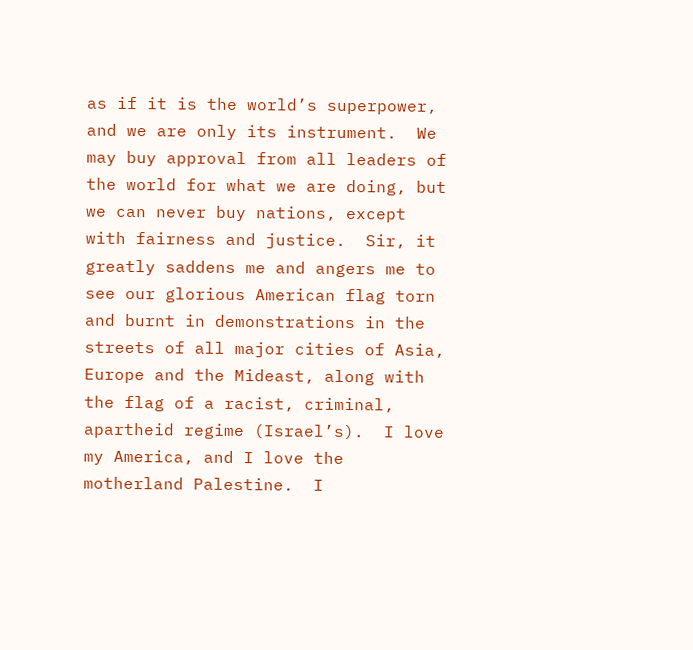as if it is the world’s superpower, and we are only its instrument.  We may buy approval from all leaders of the world for what we are doing, but we can never buy nations, except with fairness and justice.  Sir, it greatly saddens me and angers me to see our glorious American flag torn and burnt in demonstrations in the streets of all major cities of Asia, Europe and the Mideast, along with the flag of a racist, criminal, apartheid regime (Israel’s).  I love my America, and I love the motherland Palestine.  I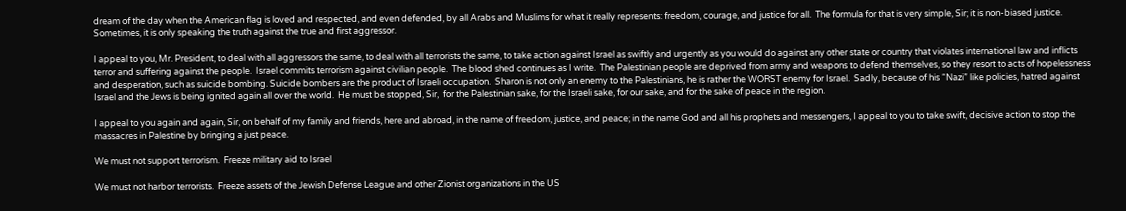dream of the day when the American flag is loved and respected, and even defended, by all Arabs and Muslims for what it really represents: freedom, courage, and justice for all.  The formula for that is very simple, Sir; it is non-biased justice.  Sometimes, it is only speaking the truth against the true and first aggressor.

I appeal to you, Mr. President, to deal with all aggressors the same, to deal with all terrorists the same, to take action against Israel as swiftly and urgently as you would do against any other state or country that violates international law and inflicts terror and suffering against the people.  Israel commits terrorism against civilian people.  The blood shed continues as I write.  The Palestinian people are deprived from army and weapons to defend themselves, so they resort to acts of hopelessness and desperation, such as suicide bombing. Suicide bombers are the product of Israeli occupation.  Sharon is not only an enemy to the Palestinians, he is rather the WORST enemy for Israel.  Sadly, because of his “Nazi” like policies, hatred against Israel and the Jews is being ignited again all over the world.  He must be stopped, Sir,  for the Palestinian sake, for the Israeli sake, for our sake, and for the sake of peace in the region.

I appeal to you again and again, Sir, on behalf of my family and friends, here and abroad, in the name of freedom, justice, and peace; in the name God and all his prophets and messengers, I appeal to you to take swift, decisive action to stop the massacres in Palestine by bringing a just peace.

We must not support terrorism.  Freeze military aid to Israel

We must not harbor terrorists.  Freeze assets of the Jewish Defense League and other Zionist organizations in the US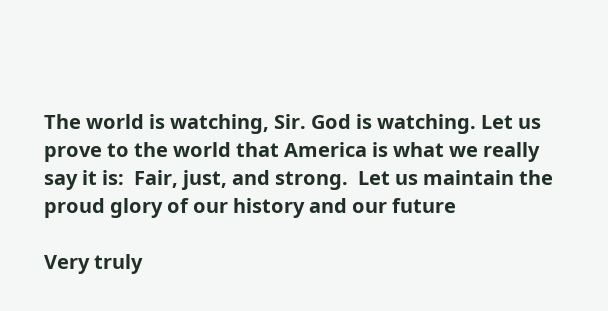The world is watching, Sir. God is watching. Let us prove to the world that America is what we really say it is:  Fair, just, and strong.  Let us maintain the proud glory of our history and our future

Very truly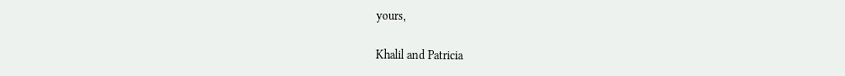yours,

Khalil and Patricia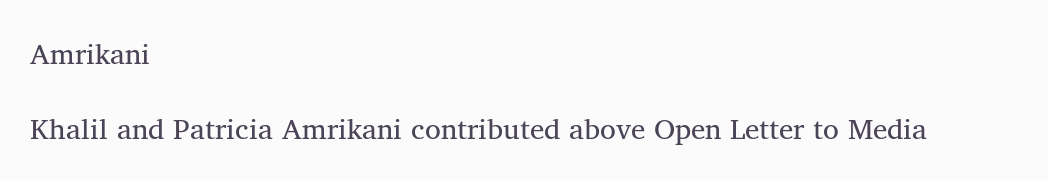Amrikani

Khalil and Patricia Amrikani contributed above Open Letter to Media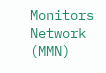Monitors Network (MMN)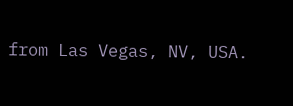from Las Vegas, NV, USA.